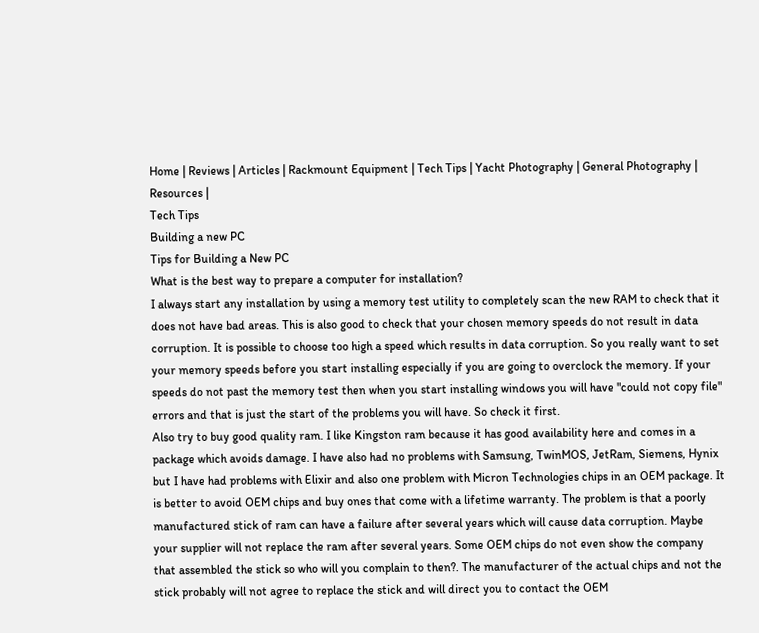Home | Reviews | Articles | Rackmount Equipment | Tech Tips | Yacht Photography | General Photography | Resources |
Tech Tips
Building a new PC
Tips for Building a New PC
What is the best way to prepare a computer for installation?
I always start any installation by using a memory test utility to completely scan the new RAM to check that it does not have bad areas. This is also good to check that your chosen memory speeds do not result in data corruption. It is possible to choose too high a speed which results in data corruption. So you really want to set your memory speeds before you start installing especially if you are going to overclock the memory. If your speeds do not past the memory test then when you start installing windows you will have "could not copy file" errors and that is just the start of the problems you will have. So check it first.
Also try to buy good quality ram. I like Kingston ram because it has good availability here and comes in a package which avoids damage. I have also had no problems with Samsung, TwinMOS, JetRam, Siemens, Hynix but I have had problems with Elixir and also one problem with Micron Technologies chips in an OEM package. It is better to avoid OEM chips and buy ones that come with a lifetime warranty. The problem is that a poorly manufactured stick of ram can have a failure after several years which will cause data corruption. Maybe your supplier will not replace the ram after several years. Some OEM chips do not even show the company that assembled the stick so who will you complain to then?. The manufacturer of the actual chips and not the stick probably will not agree to replace the stick and will direct you to contact the OEM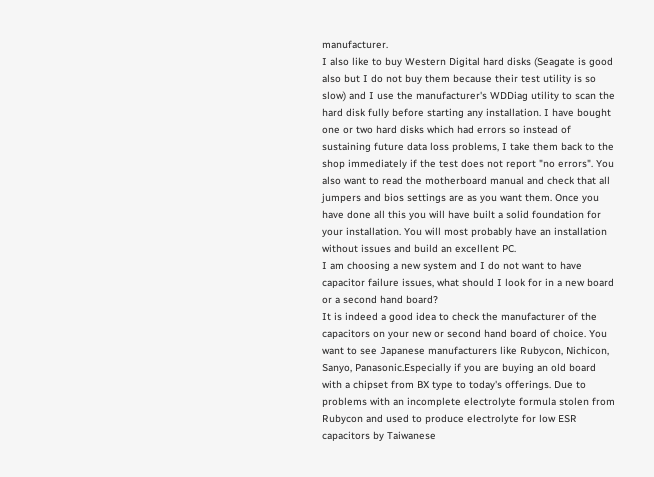manufacturer.
I also like to buy Western Digital hard disks (Seagate is good also but I do not buy them because their test utility is so slow) and I use the manufacturer's WDDiag utility to scan the hard disk fully before starting any installation. I have bought one or two hard disks which had errors so instead of sustaining future data loss problems, I take them back to the shop immediately if the test does not report "no errors". You also want to read the motherboard manual and check that all jumpers and bios settings are as you want them. Once you have done all this you will have built a solid foundation for your installation. You will most probably have an installation without issues and build an excellent PC.
I am choosing a new system and I do not want to have capacitor failure issues, what should I look for in a new board or a second hand board?
It is indeed a good idea to check the manufacturer of the capacitors on your new or second hand board of choice. You want to see Japanese manufacturers like Rubycon, Nichicon, Sanyo, Panasonic.Especially if you are buying an old board with a chipset from BX type to today's offerings. Due to problems with an incomplete electrolyte formula stolen from Rubycon and used to produce electrolyte for low ESR capacitors by Taiwanese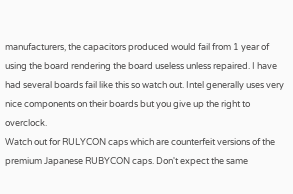manufacturers, the capacitors produced would fail from 1 year of using the board rendering the board useless unless repaired. I have had several boards fail like this so watch out. Intel generally uses very nice components on their boards but you give up the right to overclock.
Watch out for RULYCON caps which are counterfeit versions of the premium Japanese RUBYCON caps. Don't expect the same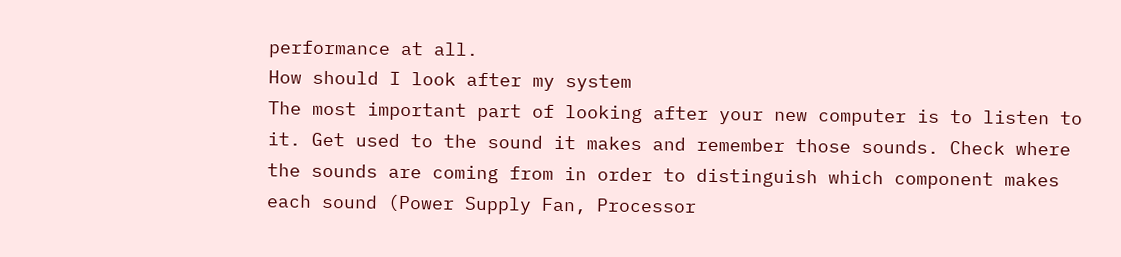performance at all.
How should I look after my system
The most important part of looking after your new computer is to listen to it. Get used to the sound it makes and remember those sounds. Check where the sounds are coming from in order to distinguish which component makes each sound (Power Supply Fan, Processor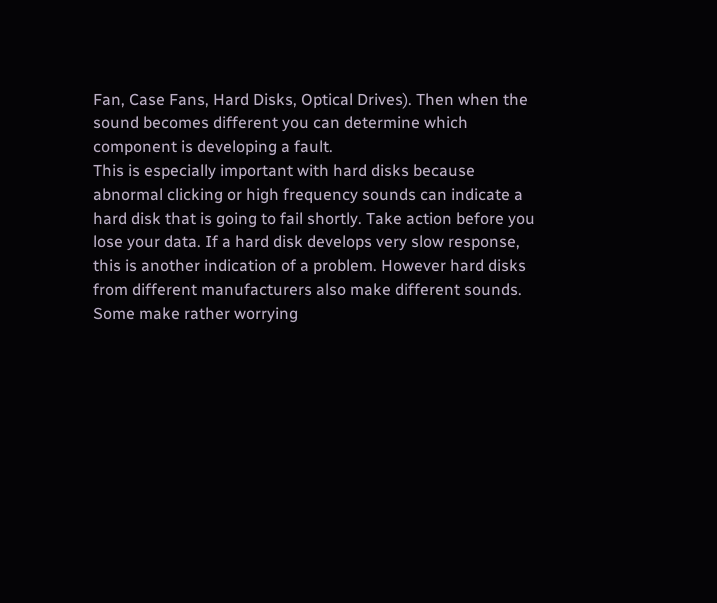Fan, Case Fans, Hard Disks, Optical Drives). Then when the sound becomes different you can determine which component is developing a fault.
This is especially important with hard disks because abnormal clicking or high frequency sounds can indicate a hard disk that is going to fail shortly. Take action before you lose your data. If a hard disk develops very slow response, this is another indication of a problem. However hard disks from different manufacturers also make different sounds. Some make rather worrying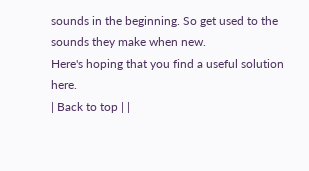sounds in the beginning. So get used to the sounds they make when new.
Here's hoping that you find a useful solution here.
| Back to top | |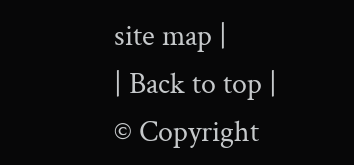site map |
| Back to top |
© Copyright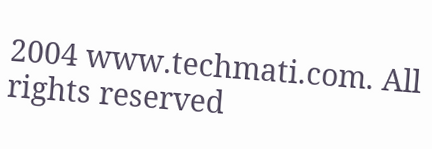2004 www.techmati.com. All rights reserved